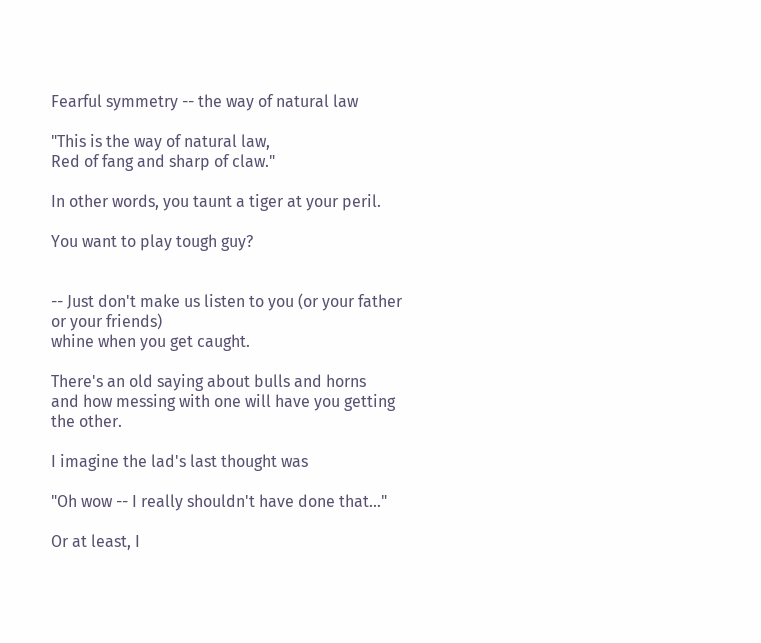Fearful symmetry -- the way of natural law

"This is the way of natural law,
Red of fang and sharp of claw."

In other words, you taunt a tiger at your peril.

You want to play tough guy?


-- Just don't make us listen to you (or your father or your friends)
whine when you get caught.

There's an old saying about bulls and horns
and how messing with one will have you getting the other.

I imagine the lad's last thought was

"Oh wow -- I really shouldn't have done that..."

Or at least, I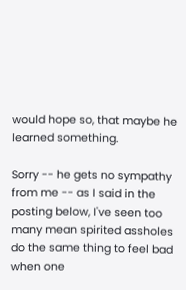would hope so, that maybe he learned something.

Sorry -- he gets no sympathy from me -- as I said in the posting below, I've seen too many mean spirited assholes do the same thing to feel bad when one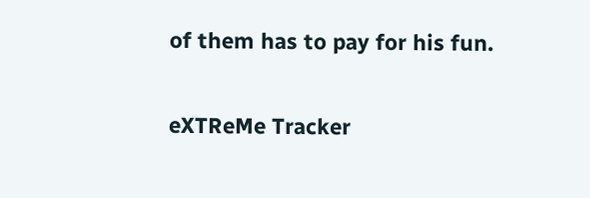of them has to pay for his fun.


eXTReMe Tracker